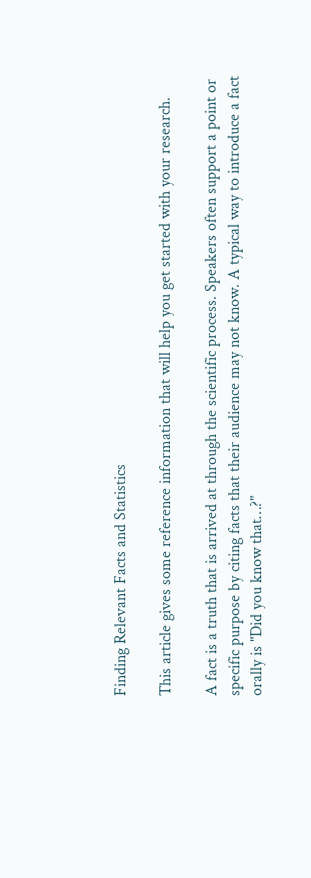Finding Relevant Facts and Statistics

This article gives some reference information that will help you get started with your research.

A fact is a truth that is arrived at through the scientific process. Speakers often support a point or specific purpose by citing facts that their audience may not know. A typical way to introduce a fact orally is "Did you know that…?"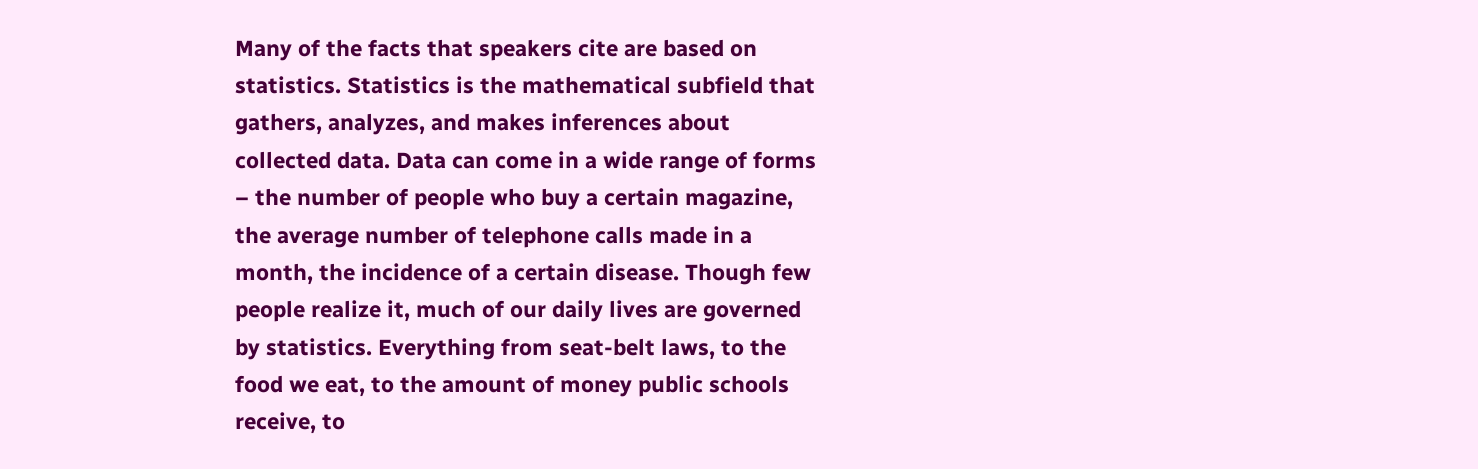Many of the facts that speakers cite are based on statistics. Statistics is the mathematical subfield that gathers, analyzes, and makes inferences about collected data. Data can come in a wide range of forms – the number of people who buy a certain magazine, the average number of telephone calls made in a month, the incidence of a certain disease. Though few people realize it, much of our daily lives are governed by statistics. Everything from seat-belt laws, to the food we eat, to the amount of money public schools receive, to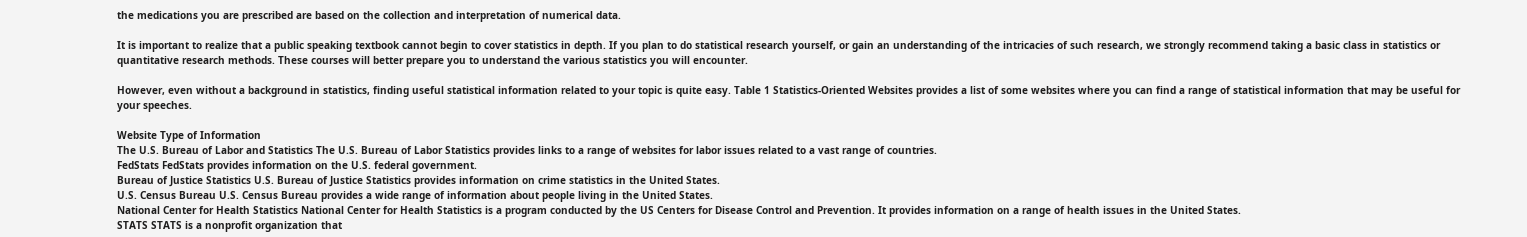the medications you are prescribed are based on the collection and interpretation of numerical data.

It is important to realize that a public speaking textbook cannot begin to cover statistics in depth. If you plan to do statistical research yourself, or gain an understanding of the intricacies of such research, we strongly recommend taking a basic class in statistics or quantitative research methods. These courses will better prepare you to understand the various statistics you will encounter.

However, even without a background in statistics, finding useful statistical information related to your topic is quite easy. Table 1 Statistics-Oriented Websites provides a list of some websites where you can find a range of statistical information that may be useful for your speeches.

Website Type of Information
The U.S. Bureau of Labor and Statistics The U.S. Bureau of Labor Statistics provides links to a range of websites for labor issues related to a vast range of countries.
FedStats FedStats provides information on the U.S. federal government.
Bureau of Justice Statistics U.S. Bureau of Justice Statistics provides information on crime statistics in the United States.
U.S. Census Bureau U.S. Census Bureau provides a wide range of information about people living in the United States.
National Center for Health Statistics National Center for Health Statistics is a program conducted by the US Centers for Disease Control and Prevention. It provides information on a range of health issues in the United States.
STATS STATS is a nonprofit organization that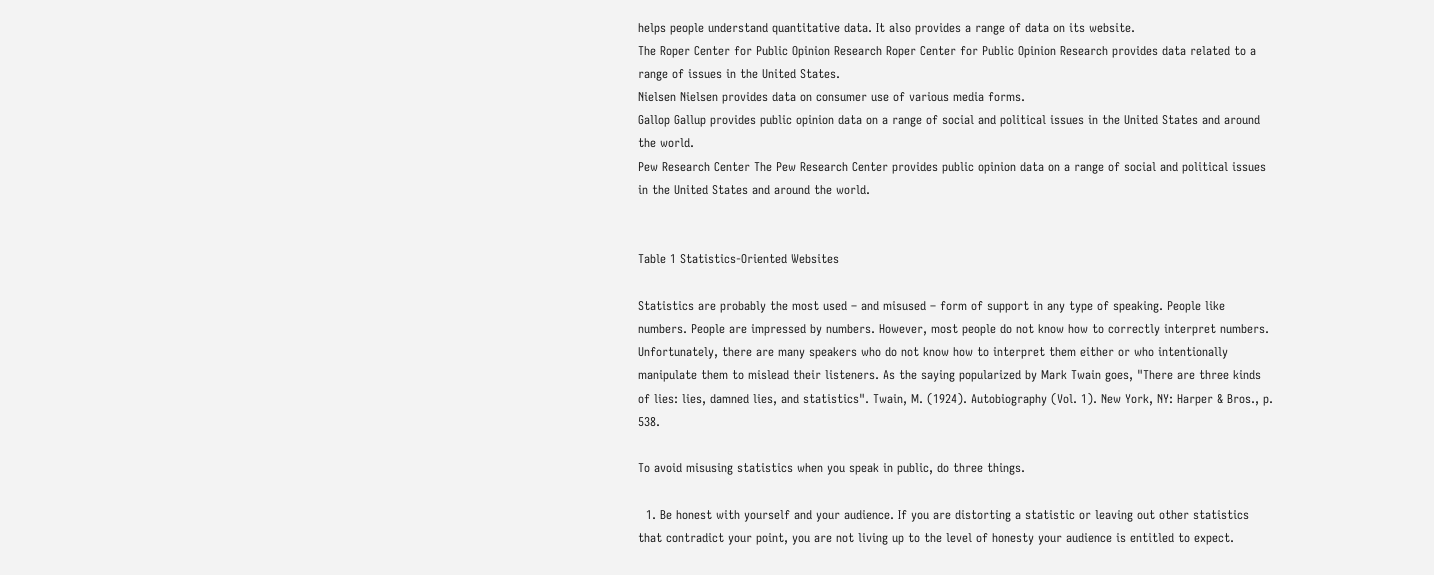helps people understand quantitative data. It also provides a range of data on its website.
The Roper Center for Public Opinion Research Roper Center for Public Opinion Research provides data related to a range of issues in the United States.
Nielsen Nielsen provides data on consumer use of various media forms.
Gallop Gallup provides public opinion data on a range of social and political issues in the United States and around the world.
Pew Research Center The Pew Research Center provides public opinion data on a range of social and political issues in the United States and around the world.


Table 1 Statistics-Oriented Websites

Statistics are probably the most used – and misused – form of support in any type of speaking. People like numbers. People are impressed by numbers. However, most people do not know how to correctly interpret numbers. Unfortunately, there are many speakers who do not know how to interpret them either or who intentionally manipulate them to mislead their listeners. As the saying popularized by Mark Twain goes, "There are three kinds of lies: lies, damned lies, and statistics". Twain, M. (1924). Autobiography (Vol. 1). New York, NY: Harper & Bros., p. 538.

To avoid misusing statistics when you speak in public, do three things.

  1. Be honest with yourself and your audience. If you are distorting a statistic or leaving out other statistics that contradict your point, you are not living up to the level of honesty your audience is entitled to expect.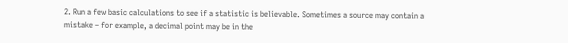2. Run a few basic calculations to see if a statistic is believable. Sometimes a source may contain a mistake – for example, a decimal point may be in the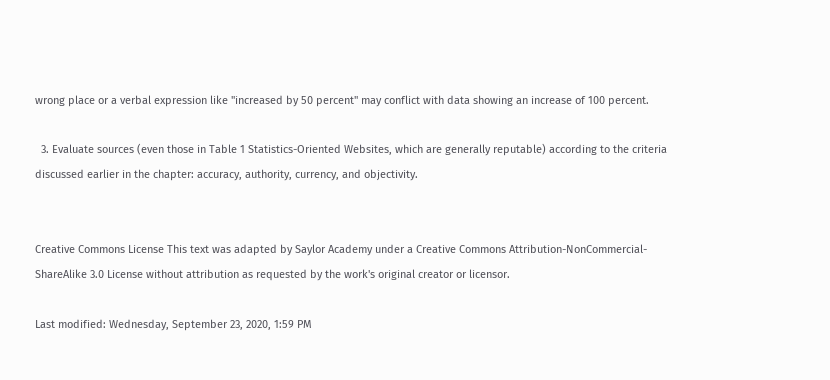wrong place or a verbal expression like "increased by 50 percent" may conflict with data showing an increase of 100 percent.

  3. Evaluate sources (even those in Table 1 Statistics-Oriented Websites, which are generally reputable) according to the criteria discussed earlier in the chapter: accuracy, authority, currency, and objectivity.


Creative Commons License This text was adapted by Saylor Academy under a Creative Commons Attribution-NonCommercial-ShareAlike 3.0 License without attribution as requested by the work's original creator or licensor.

Last modified: Wednesday, September 23, 2020, 1:59 PM